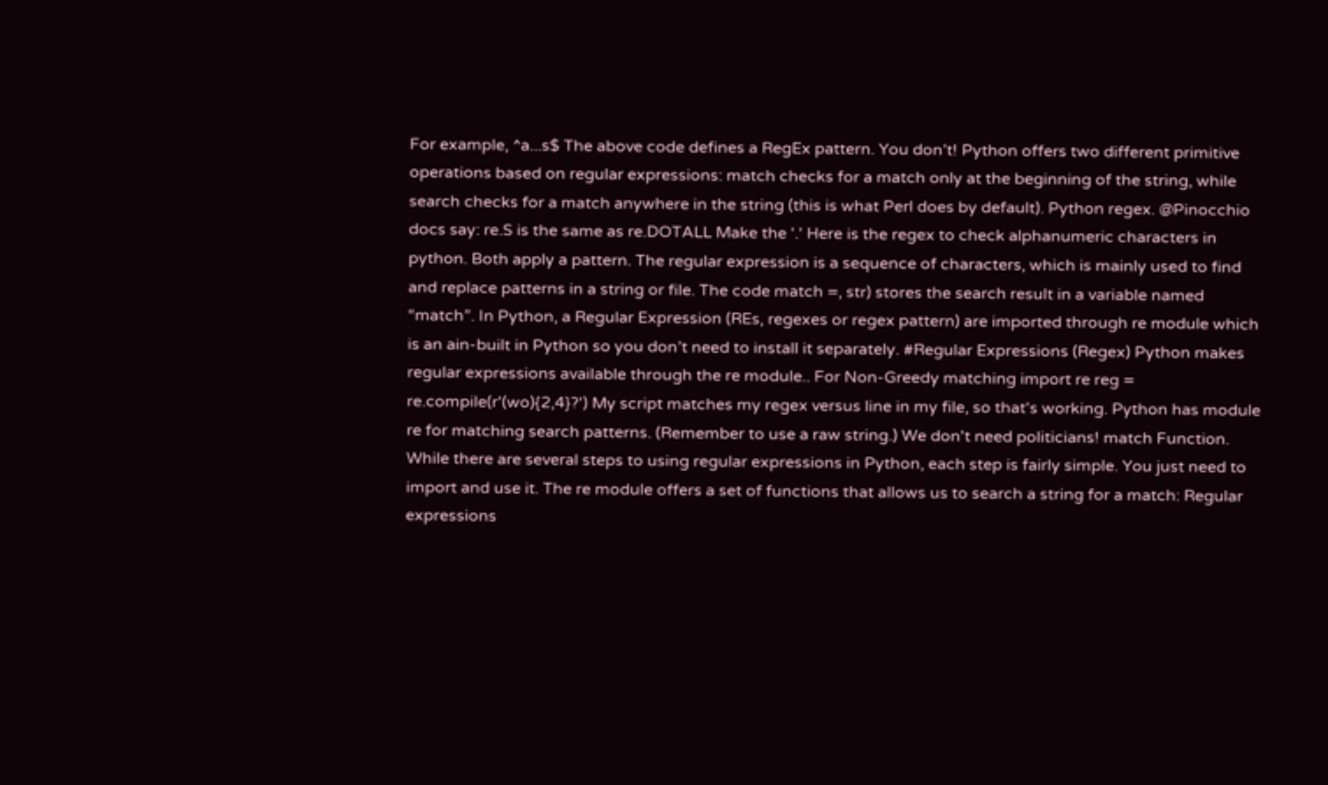For example, ^a...s$ The above code defines a RegEx pattern. You don’t! Python offers two different primitive operations based on regular expressions: match checks for a match only at the beginning of the string, while search checks for a match anywhere in the string (this is what Perl does by default). Python regex. @Pinocchio docs say: re.S is the same as re.DOTALL Make the '.' Here is the regex to check alphanumeric characters in python. Both apply a pattern. The regular expression is a sequence of characters, which is mainly used to find and replace patterns in a string or file. The code match =, str) stores the search result in a variable named “match”. In Python, a Regular Expression (REs, regexes or regex pattern) are imported through re module which is an ain-built in Python so you don’t need to install it separately. #Regular Expressions (Regex) Python makes regular expressions available through the re module.. For Non-Greedy matching import re reg = re.compile(r'(wo){2,4}?') My script matches my regex versus line in my file, so that's working. Python has module re for matching search patterns. (Remember to use a raw string.) We don't need politicians! match Function. While there are several steps to using regular expressions in Python, each step is fairly simple. You just need to import and use it. The re module offers a set of functions that allows us to search a string for a match: Regular expressions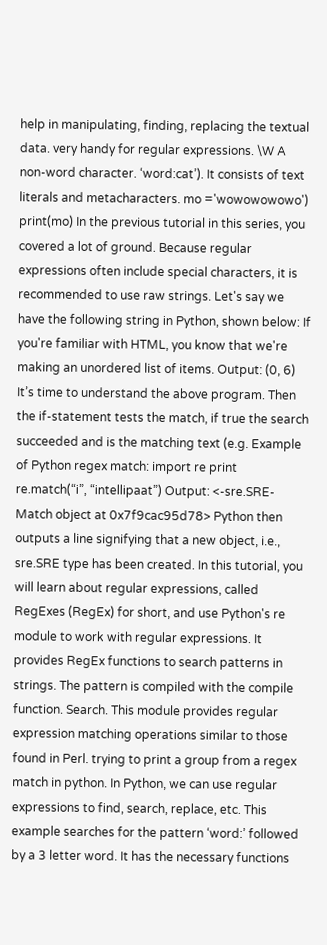help in manipulating, finding, replacing the textual data. very handy for regular expressions. \W A non-word character. ‘word:cat’). It consists of text literals and metacharacters. mo ='wowowowowo') print(mo) In the previous tutorial in this series, you covered a lot of ground. Because regular expressions often include special characters, it is recommended to use raw strings. Let's say we have the following string in Python, shown below: If you're familiar with HTML, you know that we're making an unordered list of items. Output: (0, 6) It’s time to understand the above program. Then the if-statement tests the match, if true the search succeeded and is the matching text (e.g. Example of Python regex match: import re print re.match(“i”, “intellipaat”) Output: <-sre.SRE-Match object at 0x7f9cac95d78> Python then outputs a line signifying that a new object, i.e., sre.SRE type has been created. In this tutorial, you will learn about regular expressions, called RegExes (RegEx) for short, and use Python's re module to work with regular expressions. It provides RegEx functions to search patterns in strings. The pattern is compiled with the compile function. Search. This module provides regular expression matching operations similar to those found in Perl. trying to print a group from a regex match in python. In Python, we can use regular expressions to find, search, replace, etc. This example searches for the pattern ‘word:’ followed by a 3 letter word. It has the necessary functions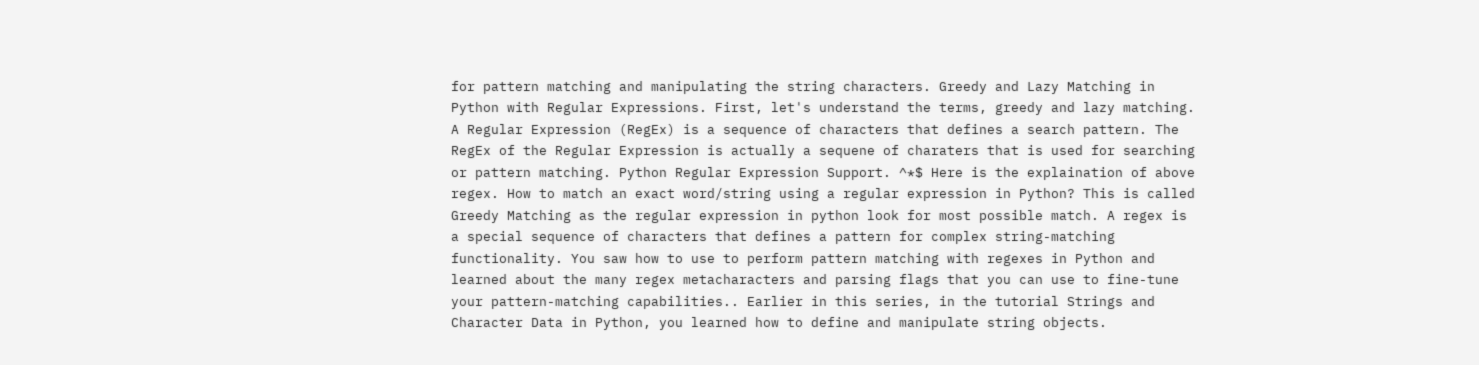for pattern matching and manipulating the string characters. Greedy and Lazy Matching in Python with Regular Expressions. First, let's understand the terms, greedy and lazy matching. A Regular Expression (RegEx) is a sequence of characters that defines a search pattern. The RegEx of the Regular Expression is actually a sequene of charaters that is used for searching or pattern matching. Python Regular Expression Support. ^*$ Here is the explaination of above regex. How to match an exact word/string using a regular expression in Python? This is called Greedy Matching as the regular expression in python look for most possible match. A regex is a special sequence of characters that defines a pattern for complex string-matching functionality. You saw how to use to perform pattern matching with regexes in Python and learned about the many regex metacharacters and parsing flags that you can use to fine-tune your pattern-matching capabilities.. Earlier in this series, in the tutorial Strings and Character Data in Python, you learned how to define and manipulate string objects.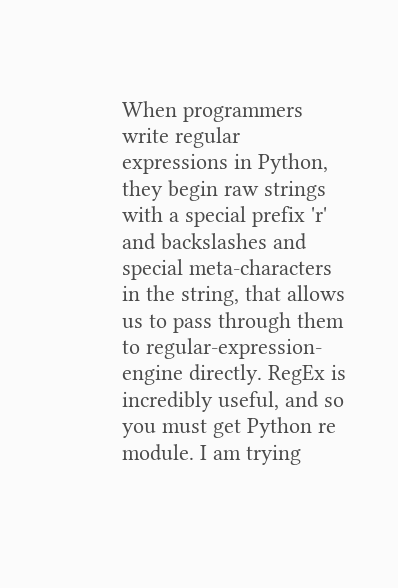When programmers write regular expressions in Python, they begin raw strings with a special prefix 'r' and backslashes and special meta-characters in the string, that allows us to pass through them to regular-expression-engine directly. RegEx is incredibly useful, and so you must get Python re module. I am trying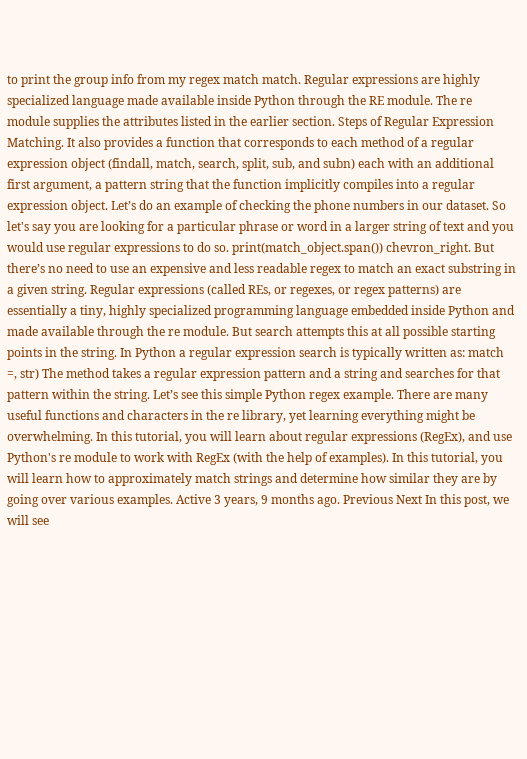to print the group info from my regex match match. Regular expressions are highly specialized language made available inside Python through the RE module. The re module supplies the attributes listed in the earlier section. Steps of Regular Expression Matching. It also provides a function that corresponds to each method of a regular expression object (findall, match, search, split, sub, and subn) each with an additional first argument, a pattern string that the function implicitly compiles into a regular expression object. Let’s do an example of checking the phone numbers in our dataset. So let's say you are looking for a particular phrase or word in a larger string of text and you would use regular expressions to do so. print(match_object.span()) chevron_right. But there’s no need to use an expensive and less readable regex to match an exact substring in a given string. Regular expressions (called REs, or regexes, or regex patterns) are essentially a tiny, highly specialized programming language embedded inside Python and made available through the re module. But search attempts this at all possible starting points in the string. In Python a regular expression search is typically written as: match =, str) The method takes a regular expression pattern and a string and searches for that pattern within the string. Let’s see this simple Python regex example. There are many useful functions and characters in the re library, yet learning everything might be overwhelming. In this tutorial, you will learn about regular expressions (RegEx), and use Python's re module to work with RegEx (with the help of examples). In this tutorial, you will learn how to approximately match strings and determine how similar they are by going over various examples. Active 3 years, 9 months ago. Previous Next In this post, we will see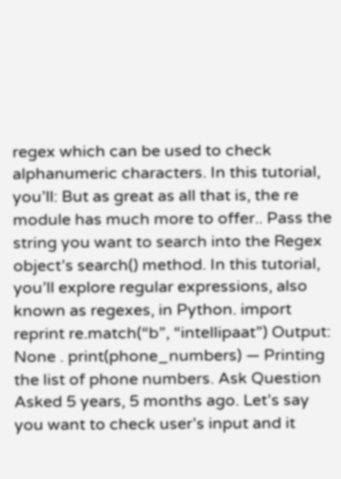regex which can be used to check alphanumeric characters. In this tutorial, you’ll: But as great as all that is, the re module has much more to offer.. Pass the string you want to search into the Regex object’s search() method. In this tutorial, you’ll explore regular expressions, also known as regexes, in Python. import reprint re.match(“b”, “intellipaat”) Output: None . print(phone_numbers) — Printing the list of phone numbers. Ask Question Asked 5 years, 5 months ago. Let’s say you want to check user’s input and it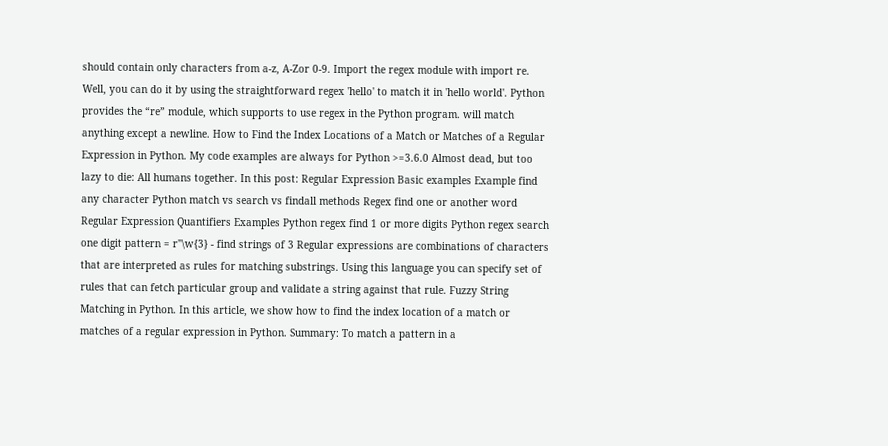should contain only characters from a-z, A-Zor 0-9. Import the regex module with import re. Well, you can do it by using the straightforward regex 'hello' to match it in 'hello world'. Python provides the “re” module, which supports to use regex in the Python program. will match anything except a newline. How to Find the Index Locations of a Match or Matches of a Regular Expression in Python. My code examples are always for Python >=3.6.0 Almost dead, but too lazy to die: All humans together. In this post: Regular Expression Basic examples Example find any character Python match vs search vs findall methods Regex find one or another word Regular Expression Quantifiers Examples Python regex find 1 or more digits Python regex search one digit pattern = r"\w{3} - find strings of 3 Regular expressions are combinations of characters that are interpreted as rules for matching substrings. Using this language you can specify set of rules that can fetch particular group and validate a string against that rule. Fuzzy String Matching in Python. In this article, we show how to find the index location of a match or matches of a regular expression in Python. Summary: To match a pattern in a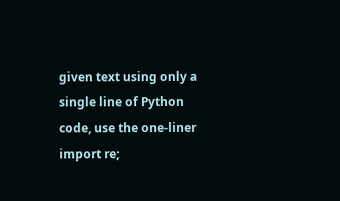given text using only a single line of Python code, use the one-liner import re;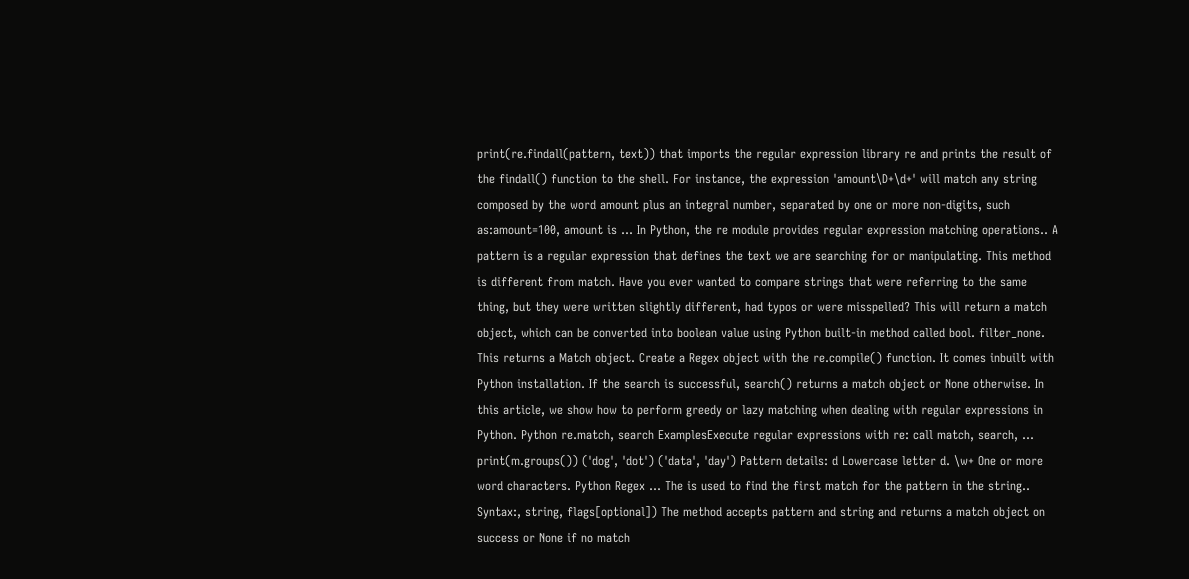print(re.findall(pattern, text)) that imports the regular expression library re and prints the result of the findall() function to the shell. For instance, the expression 'amount\D+\d+' will match any string composed by the word amount plus an integral number, separated by one or more non-digits, such as:amount=100, amount is … In Python, the re module provides regular expression matching operations.. A pattern is a regular expression that defines the text we are searching for or manipulating. This method is different from match. Have you ever wanted to compare strings that were referring to the same thing, but they were written slightly different, had typos or were misspelled? This will return a match object, which can be converted into boolean value using Python built-in method called bool. filter_none. This returns a Match object. Create a Regex object with the re.compile() function. It comes inbuilt with Python installation. If the search is successful, search() returns a match object or None otherwise. In this article, we show how to perform greedy or lazy matching when dealing with regular expressions in Python. Python re.match, search ExamplesExecute regular expressions with re: call match, search, ... print(m.groups()) ('dog', 'dot') ('data', 'day') Pattern details: d Lowercase letter d. \w+ One or more word characters. Python Regex … The is used to find the first match for the pattern in the string.. Syntax:, string, flags[optional]) The method accepts pattern and string and returns a match object on success or None if no match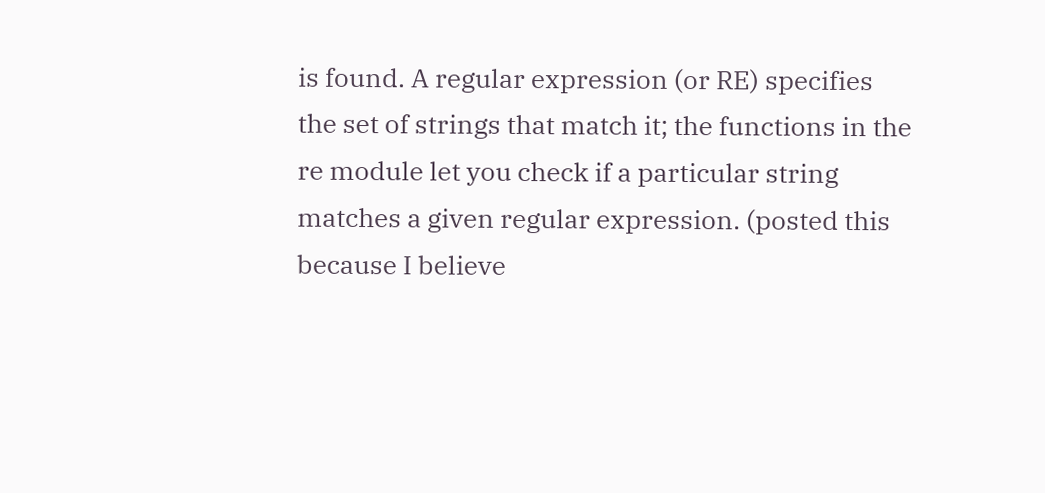is found. A regular expression (or RE) specifies the set of strings that match it; the functions in the re module let you check if a particular string matches a given regular expression. (posted this because I believe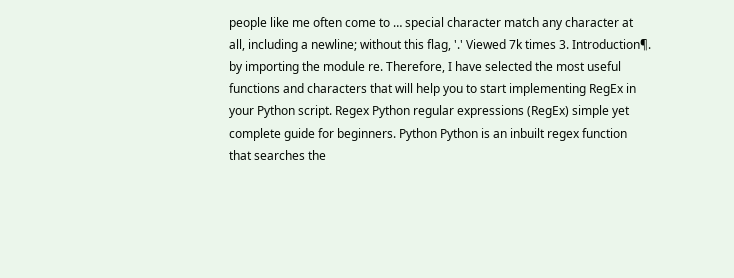people like me often come to … special character match any character at all, including a newline; without this flag, '.' Viewed 7k times 3. Introduction¶. by importing the module re. Therefore, I have selected the most useful functions and characters that will help you to start implementing RegEx in your Python script. Regex Python regular expressions (RegEx) simple yet complete guide for beginners. Python Python is an inbuilt regex function that searches the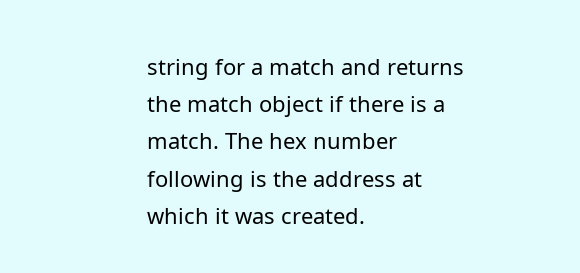string for a match and returns the match object if there is a match. The hex number following is the address at which it was created.